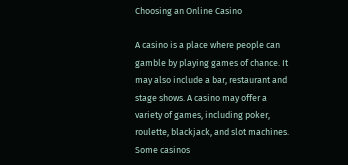Choosing an Online Casino

A casino is a place where people can gamble by playing games of chance. It may also include a bar, restaurant and stage shows. A casino may offer a variety of games, including poker, roulette, blackjack, and slot machines. Some casinos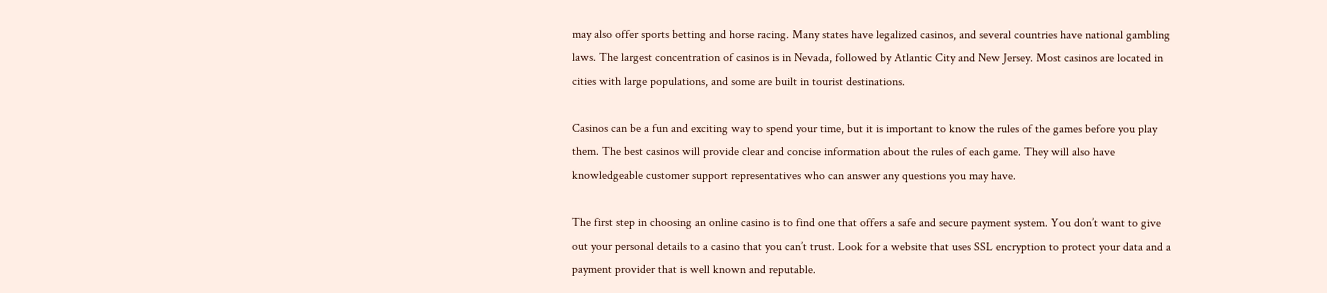may also offer sports betting and horse racing. Many states have legalized casinos, and several countries have national gambling laws. The largest concentration of casinos is in Nevada, followed by Atlantic City and New Jersey. Most casinos are located in cities with large populations, and some are built in tourist destinations.

Casinos can be a fun and exciting way to spend your time, but it is important to know the rules of the games before you play them. The best casinos will provide clear and concise information about the rules of each game. They will also have knowledgeable customer support representatives who can answer any questions you may have.

The first step in choosing an online casino is to find one that offers a safe and secure payment system. You don’t want to give out your personal details to a casino that you can’t trust. Look for a website that uses SSL encryption to protect your data and a payment provider that is well known and reputable.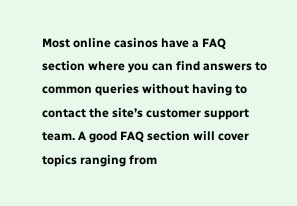Most online casinos have a FAQ section where you can find answers to common queries without having to contact the site’s customer support team. A good FAQ section will cover topics ranging from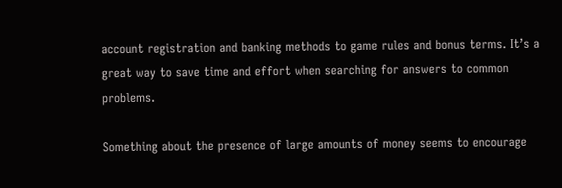account registration and banking methods to game rules and bonus terms. It’s a great way to save time and effort when searching for answers to common problems.

Something about the presence of large amounts of money seems to encourage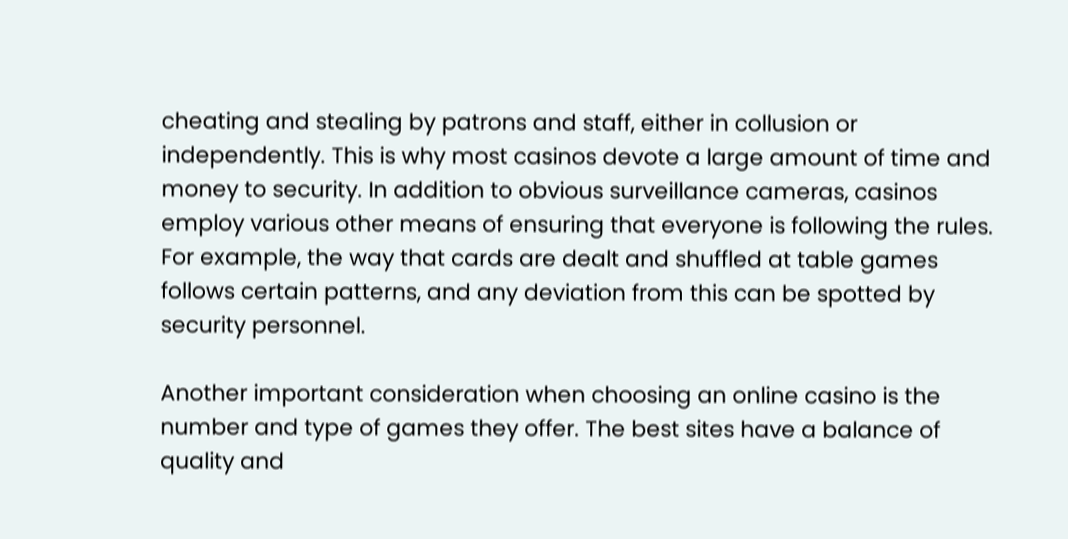cheating and stealing by patrons and staff, either in collusion or independently. This is why most casinos devote a large amount of time and money to security. In addition to obvious surveillance cameras, casinos employ various other means of ensuring that everyone is following the rules. For example, the way that cards are dealt and shuffled at table games follows certain patterns, and any deviation from this can be spotted by security personnel.

Another important consideration when choosing an online casino is the number and type of games they offer. The best sites have a balance of quality and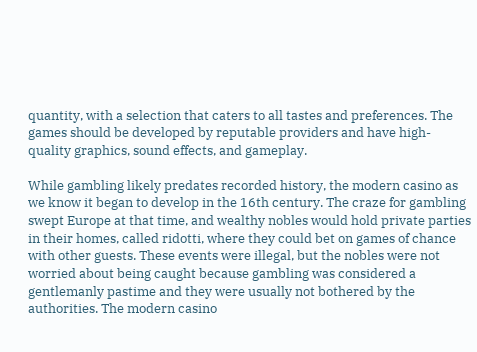quantity, with a selection that caters to all tastes and preferences. The games should be developed by reputable providers and have high-quality graphics, sound effects, and gameplay.

While gambling likely predates recorded history, the modern casino as we know it began to develop in the 16th century. The craze for gambling swept Europe at that time, and wealthy nobles would hold private parties in their homes, called ridotti, where they could bet on games of chance with other guests. These events were illegal, but the nobles were not worried about being caught because gambling was considered a gentlemanly pastime and they were usually not bothered by the authorities. The modern casino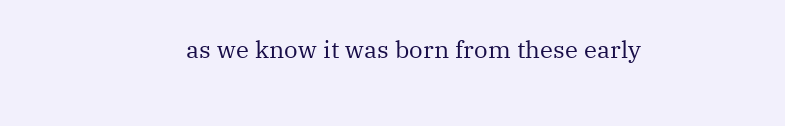as we know it was born from these early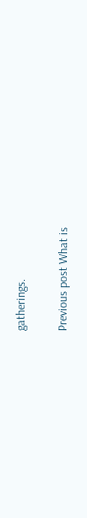gatherings.

Previous post What is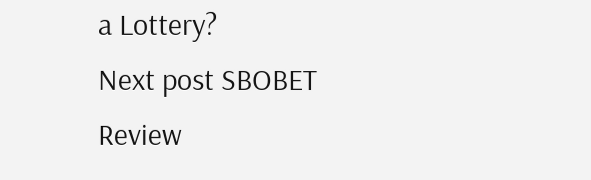a Lottery?
Next post SBOBET Review